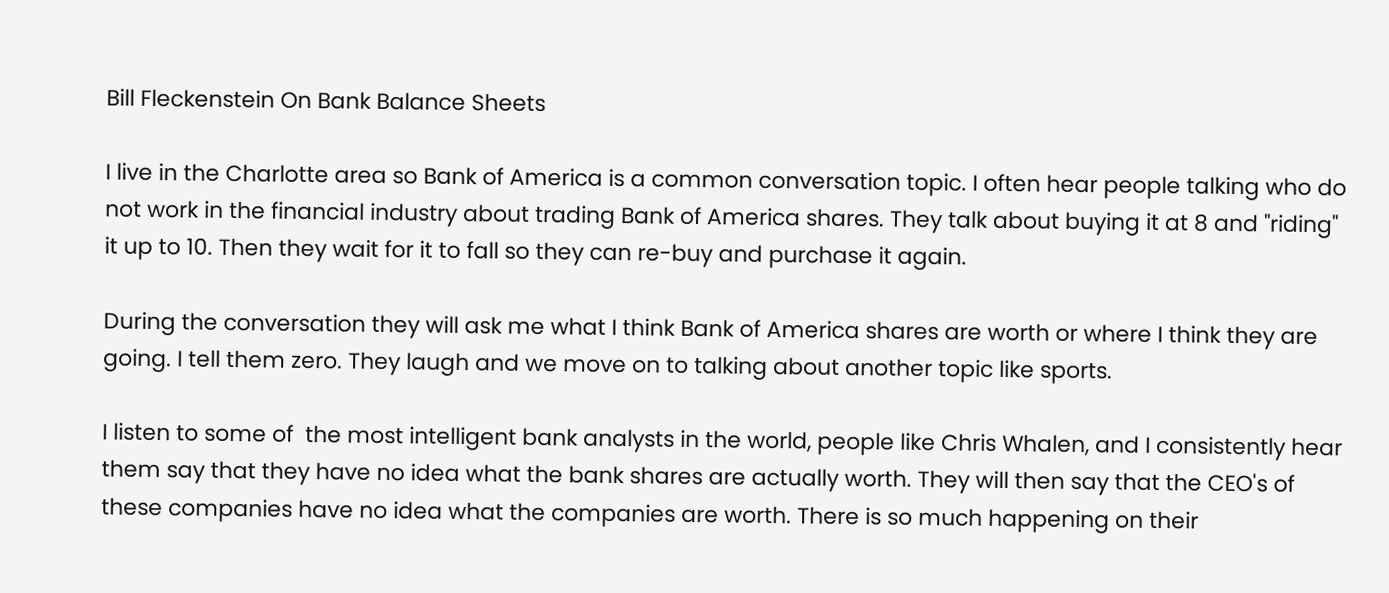Bill Fleckenstein On Bank Balance Sheets

I live in the Charlotte area so Bank of America is a common conversation topic. I often hear people talking who do not work in the financial industry about trading Bank of America shares. They talk about buying it at 8 and "riding" it up to 10. Then they wait for it to fall so they can re-buy and purchase it again.

During the conversation they will ask me what I think Bank of America shares are worth or where I think they are going. I tell them zero. They laugh and we move on to talking about another topic like sports.

I listen to some of  the most intelligent bank analysts in the world, people like Chris Whalen, and I consistently hear them say that they have no idea what the bank shares are actually worth. They will then say that the CEO's of these companies have no idea what the companies are worth. There is so much happening on their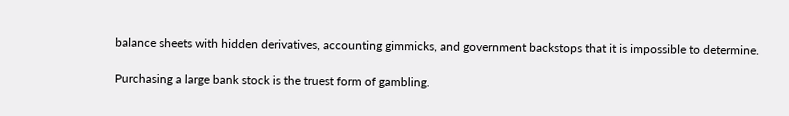balance sheets with hidden derivatives, accounting gimmicks, and government backstops that it is impossible to determine.

Purchasing a large bank stock is the truest form of gambling.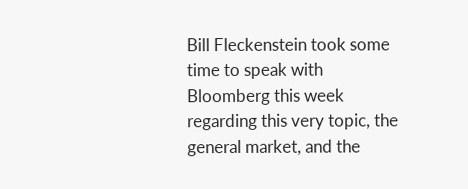Bill Fleckenstein took some time to speak with Bloomberg this week regarding this very topic, the general market, and the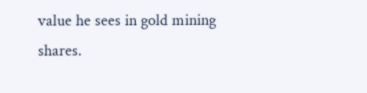value he sees in gold mining shares.